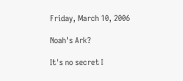Friday, March 10, 2006

Noah's Ark?

It's no secret I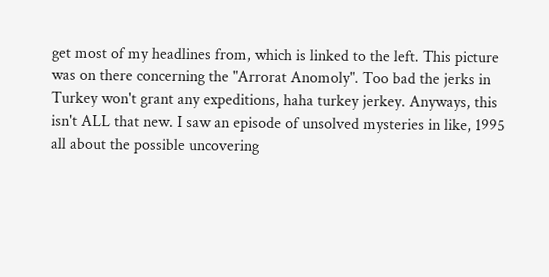get most of my headlines from, which is linked to the left. This picture was on there concerning the "Arrorat Anomoly". Too bad the jerks in Turkey won't grant any expeditions, haha turkey jerkey. Anyways, this isn't ALL that new. I saw an episode of unsolved mysteries in like, 1995 all about the possible uncovering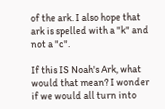of the ark. I also hope that ark is spelled with a "k" and not a "c".

If this IS Noah's Ark, what would that mean? I wonder if we would all turn into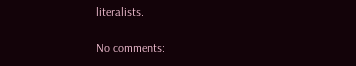literalists.

No comments: